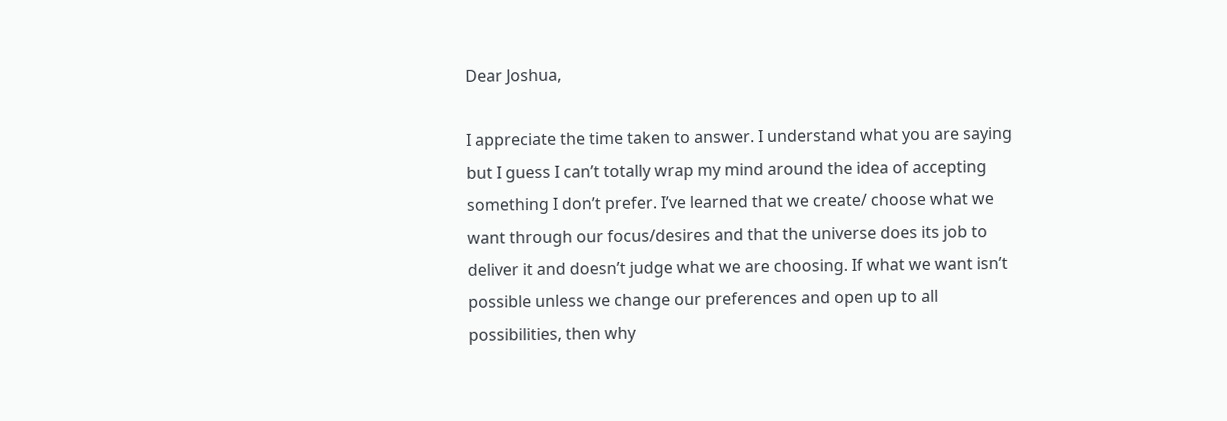Dear Joshua,

I appreciate the time taken to answer. I understand what you are saying but I guess I can’t totally wrap my mind around the idea of accepting something I don’t prefer. I’ve learned that we create/ choose what we want through our focus/desires and that the universe does its job to deliver it and doesn’t judge what we are choosing. If what we want isn’t possible unless we change our preferences and open up to all possibilities, then why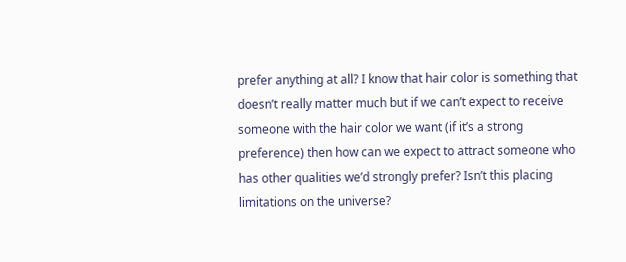prefer anything at all? I know that hair color is something that doesn’t really matter much but if we can’t expect to receive someone with the hair color we want (if it’s a strong preference) then how can we expect to attract someone who has other qualities we’d strongly prefer? Isn’t this placing limitations on the universe?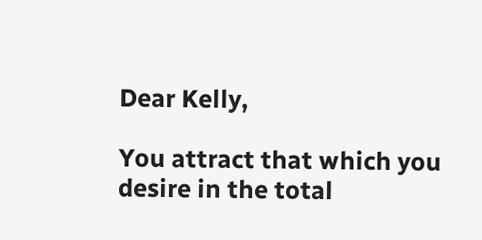Dear Kelly,

You attract that which you desire in the total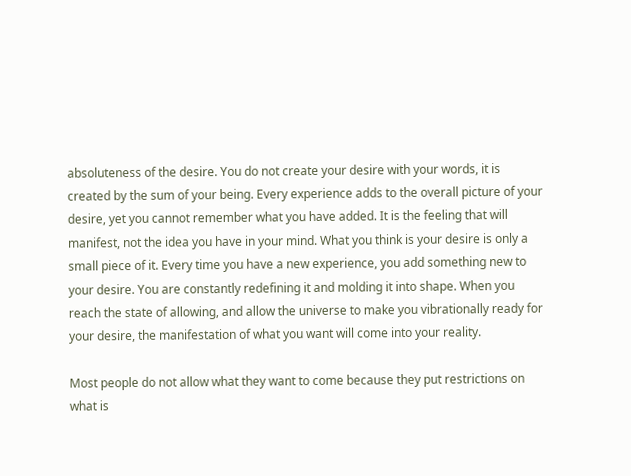absoluteness of the desire. You do not create your desire with your words, it is created by the sum of your being. Every experience adds to the overall picture of your desire, yet you cannot remember what you have added. It is the feeling that will manifest, not the idea you have in your mind. What you think is your desire is only a small piece of it. Every time you have a new experience, you add something new to your desire. You are constantly redefining it and molding it into shape. When you reach the state of allowing, and allow the universe to make you vibrationally ready for your desire, the manifestation of what you want will come into your reality.

Most people do not allow what they want to come because they put restrictions on what is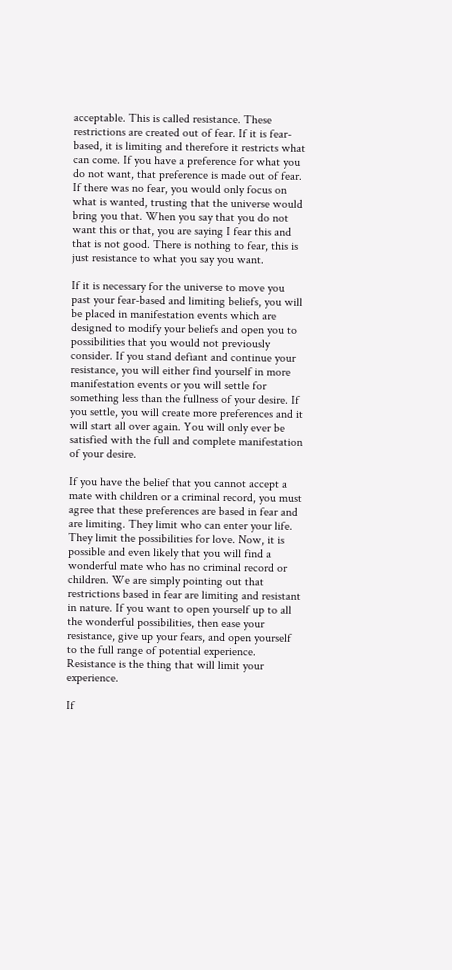acceptable. This is called resistance. These restrictions are created out of fear. If it is fear-based, it is limiting and therefore it restricts what can come. If you have a preference for what you do not want, that preference is made out of fear. If there was no fear, you would only focus on what is wanted, trusting that the universe would bring you that. When you say that you do not want this or that, you are saying I fear this and that is not good. There is nothing to fear, this is just resistance to what you say you want.

If it is necessary for the universe to move you past your fear-based and limiting beliefs, you will be placed in manifestation events which are designed to modify your beliefs and open you to possibilities that you would not previously consider. If you stand defiant and continue your resistance, you will either find yourself in more manifestation events or you will settle for something less than the fullness of your desire. If you settle, you will create more preferences and it will start all over again. You will only ever be satisfied with the full and complete manifestation of your desire.

If you have the belief that you cannot accept a mate with children or a criminal record, you must agree that these preferences are based in fear and are limiting. They limit who can enter your life. They limit the possibilities for love. Now, it is possible and even likely that you will find a wonderful mate who has no criminal record or children. We are simply pointing out that restrictions based in fear are limiting and resistant in nature. If you want to open yourself up to all the wonderful possibilities, then ease your resistance, give up your fears, and open yourself to the full range of potential experience. Resistance is the thing that will limit your experience.

If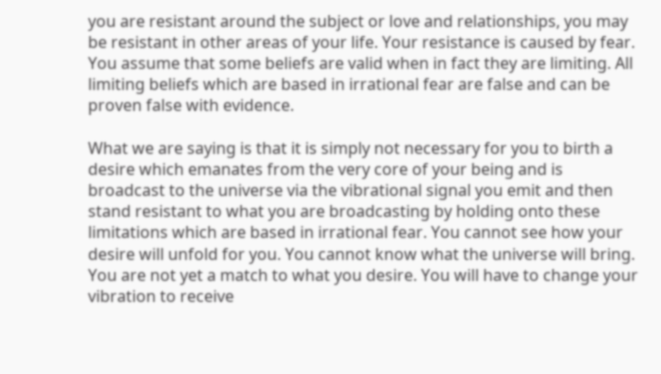you are resistant around the subject or love and relationships, you may be resistant in other areas of your life. Your resistance is caused by fear. You assume that some beliefs are valid when in fact they are limiting. All limiting beliefs which are based in irrational fear are false and can be proven false with evidence.

What we are saying is that it is simply not necessary for you to birth a desire which emanates from the very core of your being and is broadcast to the universe via the vibrational signal you emit and then stand resistant to what you are broadcasting by holding onto these limitations which are based in irrational fear. You cannot see how your desire will unfold for you. You cannot know what the universe will bring. You are not yet a match to what you desire. You will have to change your vibration to receive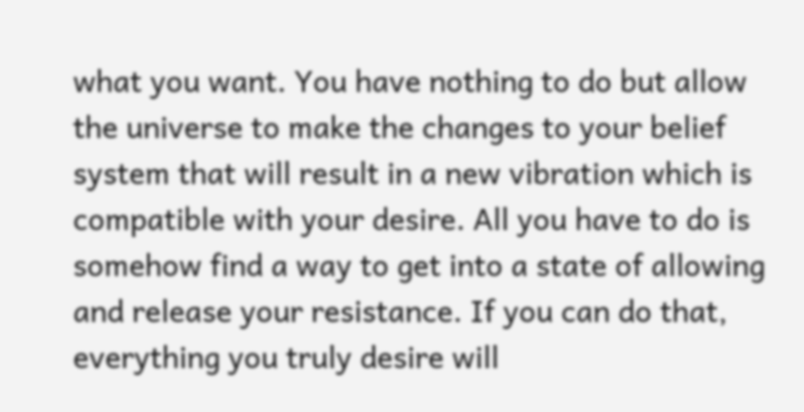what you want. You have nothing to do but allow the universe to make the changes to your belief system that will result in a new vibration which is compatible with your desire. All you have to do is somehow find a way to get into a state of allowing and release your resistance. If you can do that, everything you truly desire will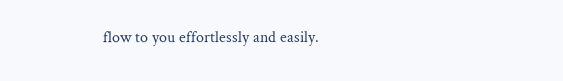flow to you effortlessly and easily.